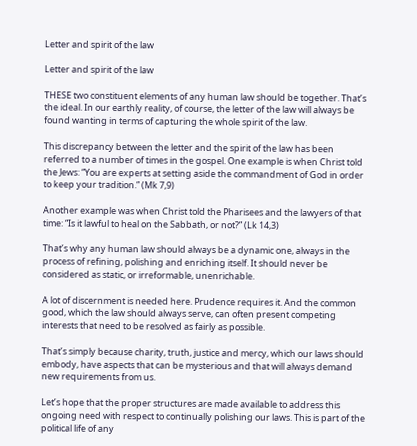Letter and spirit of the law

Letter and spirit of the law

THESE two constituent elements of any human law should be together. That’s the ideal. In our earthly reality, of course, the letter of the law will always be found wanting in terms of capturing the whole spirit of the law.

This discrepancy between the letter and the spirit of the law has been referred to a number of times in the gospel. One example is when Christ told the Jews: “You are experts at setting aside the commandment of God in order to keep your tradition.” (Mk 7,9)

Another example was when Christ told the Pharisees and the lawyers of that time: “Is it lawful to heal on the Sabbath, or not?” (Lk 14,3)

That’s why any human law should always be a dynamic one, always in the process of refining, polishing and enriching itself. It should never be considered as static, or irreformable, unenrichable.

A lot of discernment is needed here. Prudence requires it. And the common good, which the law should always serve, can often present competing interests that need to be resolved as fairly as possible.

That’s simply because charity, truth, justice and mercy, which our laws should embody, have aspects that can be mysterious and that will always demand new requirements from us.

Let’s hope that the proper structures are made available to address this ongoing need with respect to continually polishing our laws. This is part of the political life of any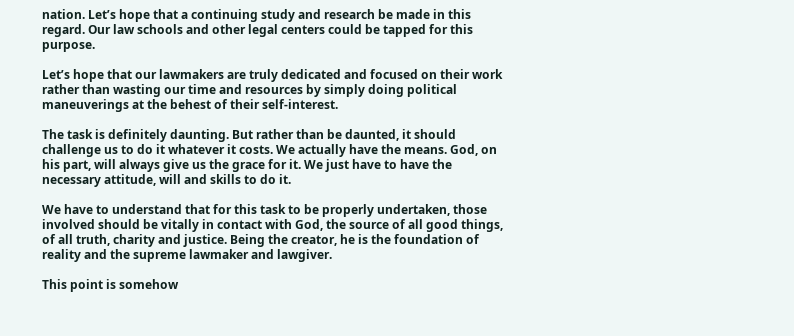nation. Let’s hope that a continuing study and research be made in this regard. Our law schools and other legal centers could be tapped for this purpose.

Let’s hope that our lawmakers are truly dedicated and focused on their work rather than wasting our time and resources by simply doing political maneuverings at the behest of their self-interest.

The task is definitely daunting. But rather than be daunted, it should challenge us to do it whatever it costs. We actually have the means. God, on his part, will always give us the grace for it. We just have to have the necessary attitude, will and skills to do it.

We have to understand that for this task to be properly undertaken, those involved should be vitally in contact with God, the source of all good things, of all truth, charity and justice. Being the creator, he is the foundation of reality and the supreme lawmaker and lawgiver.

This point is somehow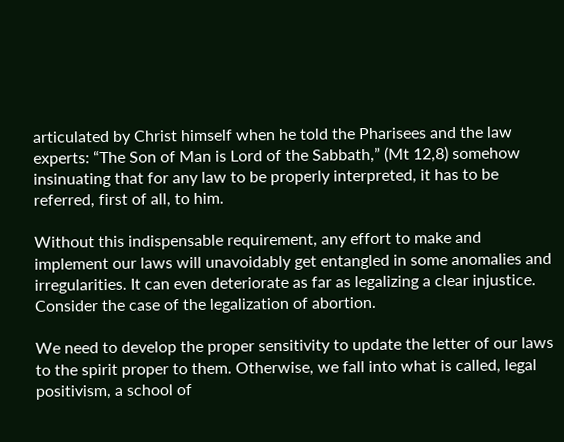articulated by Christ himself when he told the Pharisees and the law experts: “The Son of Man is Lord of the Sabbath,” (Mt 12,8) somehow insinuating that for any law to be properly interpreted, it has to be referred, first of all, to him.

Without this indispensable requirement, any effort to make and implement our laws will unavoidably get entangled in some anomalies and irregularities. It can even deteriorate as far as legalizing a clear injustice. Consider the case of the legalization of abortion.

We need to develop the proper sensitivity to update the letter of our laws to the spirit proper to them. Otherwise, we fall into what is called, legal positivism, a school of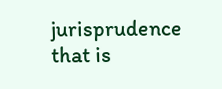jurisprudence that is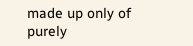made up only of purely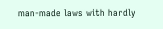man-made laws with hardly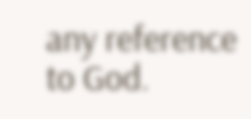any reference to God.